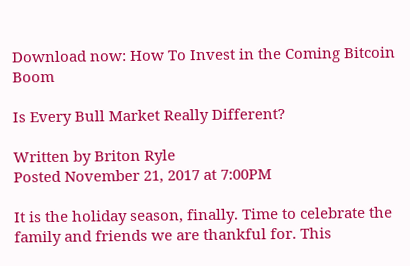Download now: How To Invest in the Coming Bitcoin Boom

Is Every Bull Market Really Different?

Written by Briton Ryle
Posted November 21, 2017 at 7:00PM

It is the holiday season, finally. Time to celebrate the family and friends we are thankful for. This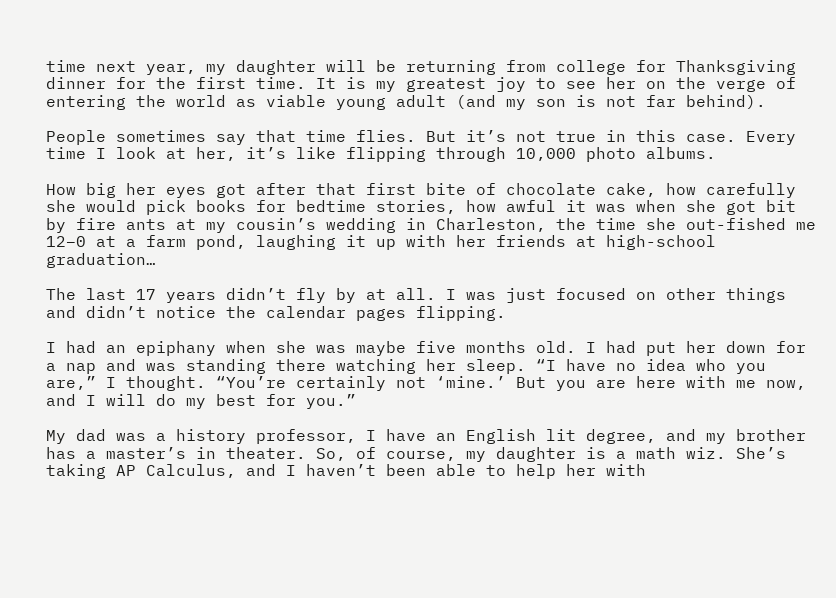time next year, my daughter will be returning from college for Thanksgiving dinner for the first time. It is my greatest joy to see her on the verge of entering the world as viable young adult (and my son is not far behind).

People sometimes say that time flies. But it’s not true in this case. Every time I look at her, it’s like flipping through 10,000 photo albums.

How big her eyes got after that first bite of chocolate cake, how carefully she would pick books for bedtime stories, how awful it was when she got bit by fire ants at my cousin’s wedding in Charleston, the time she out-fished me 12–0 at a farm pond, laughing it up with her friends at high-school graduation…

The last 17 years didn’t fly by at all. I was just focused on other things and didn’t notice the calendar pages flipping.

I had an epiphany when she was maybe five months old. I had put her down for a nap and was standing there watching her sleep. “I have no idea who you are,” I thought. “You’re certainly not ‘mine.’ But you are here with me now, and I will do my best for you.”

My dad was a history professor, I have an English lit degree, and my brother has a master’s in theater. So, of course, my daughter is a math wiz. She’s taking AP Calculus, and I haven’t been able to help her with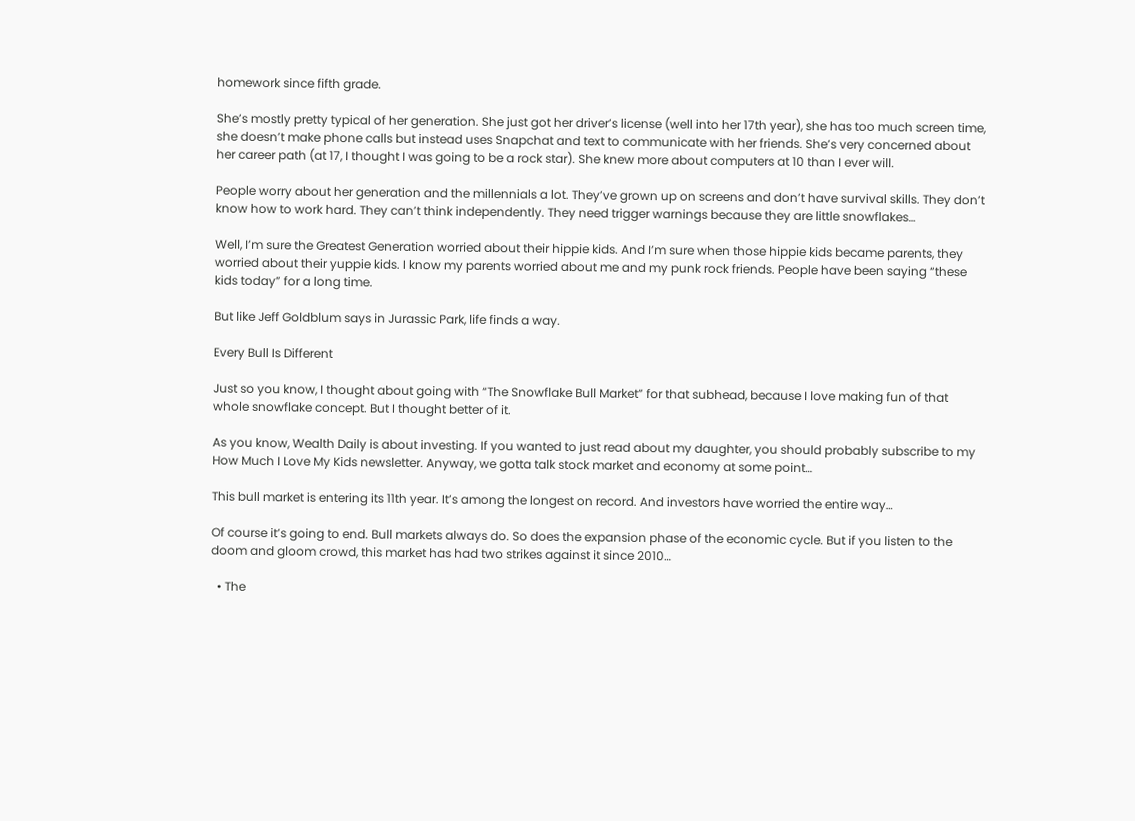homework since fifth grade.

She’s mostly pretty typical of her generation. She just got her driver’s license (well into her 17th year), she has too much screen time, she doesn’t make phone calls but instead uses Snapchat and text to communicate with her friends. She’s very concerned about her career path (at 17, I thought I was going to be a rock star). She knew more about computers at 10 than I ever will.

People worry about her generation and the millennials a lot. They’ve grown up on screens and don’t have survival skills. They don’t know how to work hard. They can’t think independently. They need trigger warnings because they are little snowflakes…

Well, I’m sure the Greatest Generation worried about their hippie kids. And I’m sure when those hippie kids became parents, they worried about their yuppie kids. I know my parents worried about me and my punk rock friends. People have been saying “these kids today” for a long time.

But like Jeff Goldblum says in Jurassic Park, life finds a way.

Every Bull Is Different

Just so you know, I thought about going with “The Snowflake Bull Market” for that subhead, because I love making fun of that whole snowflake concept. But I thought better of it.

As you know, Wealth Daily is about investing. If you wanted to just read about my daughter, you should probably subscribe to my How Much I Love My Kids newsletter. Anyway, we gotta talk stock market and economy at some point…

This bull market is entering its 11th year. It’s among the longest on record. And investors have worried the entire way…

Of course it’s going to end. Bull markets always do. So does the expansion phase of the economic cycle. But if you listen to the doom and gloom crowd, this market has had two strikes against it since 2010…

  • The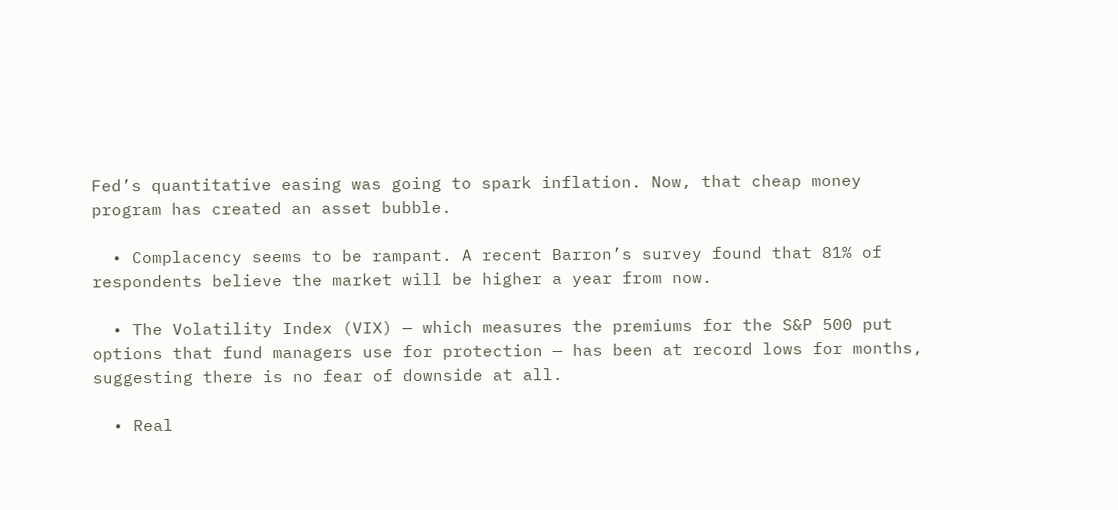Fed’s quantitative easing was going to spark inflation. Now, that cheap money program has created an asset bubble.

  • Complacency seems to be rampant. A recent Barron’s survey found that 81% of respondents believe the market will be higher a year from now.

  • The Volatility Index (VIX) — which measures the premiums for the S&P 500 put options that fund managers use for protection — has been at record lows for months, suggesting there is no fear of downside at all.

  • Real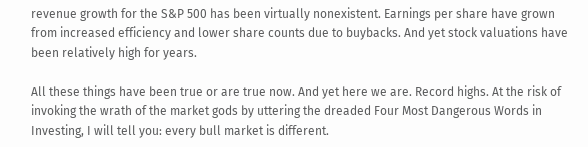revenue growth for the S&P 500 has been virtually nonexistent. Earnings per share have grown from increased efficiency and lower share counts due to buybacks. And yet stock valuations have been relatively high for years.

All these things have been true or are true now. And yet here we are. Record highs. At the risk of invoking the wrath of the market gods by uttering the dreaded Four Most Dangerous Words in Investing, I will tell you: every bull market is different.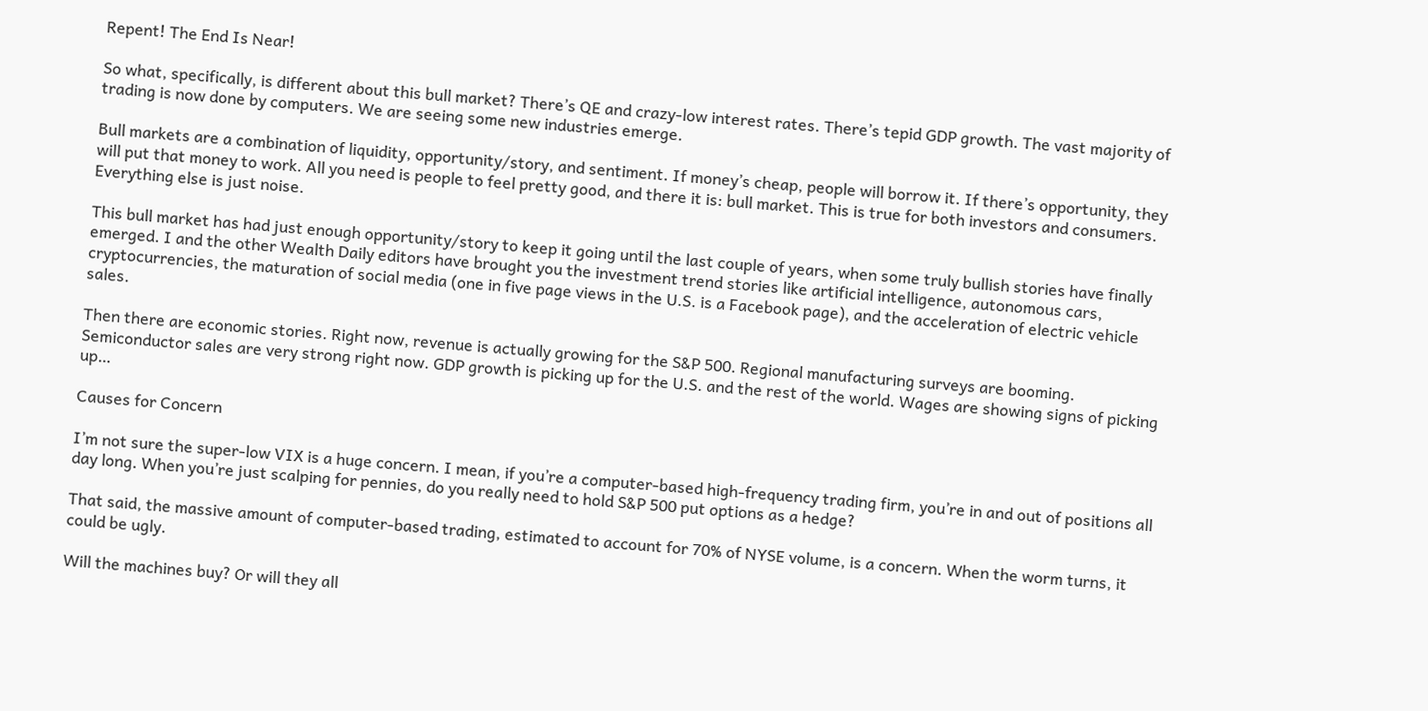Repent! The End Is Near!

So what, specifically, is different about this bull market? There’s QE and crazy-low interest rates. There’s tepid GDP growth. The vast majority of trading is now done by computers. We are seeing some new industries emerge.

Bull markets are a combination of liquidity, opportunity/story, and sentiment. If money’s cheap, people will borrow it. If there’s opportunity, they will put that money to work. All you need is people to feel pretty good, and there it is: bull market. This is true for both investors and consumers. Everything else is just noise.

This bull market has had just enough opportunity/story to keep it going until the last couple of years, when some truly bullish stories have finally emerged. I and the other Wealth Daily editors have brought you the investment trend stories like artificial intelligence, autonomous cars, cryptocurrencies, the maturation of social media (one in five page views in the U.S. is a Facebook page), and the acceleration of electric vehicle sales.

Then there are economic stories. Right now, revenue is actually growing for the S&P 500. Regional manufacturing surveys are booming. Semiconductor sales are very strong right now. GDP growth is picking up for the U.S. and the rest of the world. Wages are showing signs of picking up…

Causes for Concern

I’m not sure the super-low VIX is a huge concern. I mean, if you’re a computer-based high-frequency trading firm, you’re in and out of positions all day long. When you’re just scalping for pennies, do you really need to hold S&P 500 put options as a hedge?

That said, the massive amount of computer-based trading, estimated to account for 70% of NYSE volume, is a concern. When the worm turns, it could be ugly.

Will the machines buy? Or will they all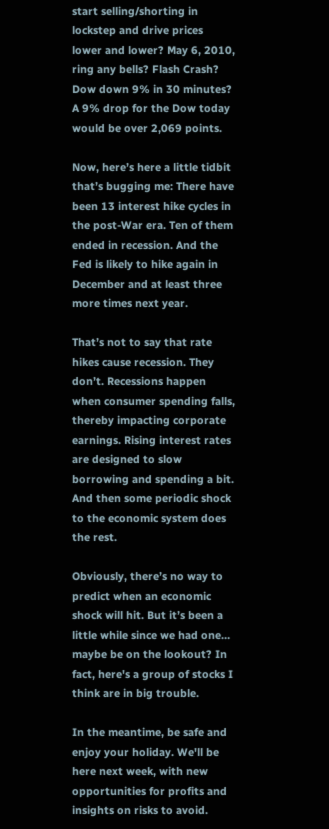start selling/shorting in lockstep and drive prices lower and lower? May 6, 2010, ring any bells? Flash Crash? Dow down 9% in 30 minutes? A 9% drop for the Dow today would be over 2,069 points.

Now, here’s here a little tidbit that’s bugging me: There have been 13 interest hike cycles in the post-War era. Ten of them ended in recession. And the Fed is likely to hike again in December and at least three more times next year.

That’s not to say that rate hikes cause recession. They don’t. Recessions happen when consumer spending falls, thereby impacting corporate earnings. Rising interest rates are designed to slow borrowing and spending a bit. And then some periodic shock to the economic system does the rest.

Obviously, there’s no way to predict when an economic shock will hit. But it’s been a little while since we had one… maybe be on the lookout? In fact, here's a group of stocks I think are in big trouble.

In the meantime, be safe and enjoy your holiday. We'll be here next week, with new opportunities for profits and insights on risks to avoid.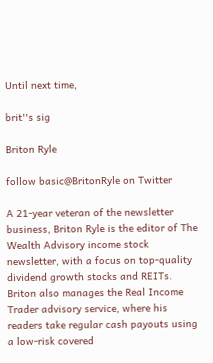Until next time,

brit''s sig

Briton Ryle

follow basic@BritonRyle on Twitter

A 21-year veteran of the newsletter business, Briton Ryle is the editor of The Wealth Advisory income stock newsletter, with a focus on top-quality dividend growth stocks and REITs. Briton also manages the Real Income Trader advisory service, where his readers take regular cash payouts using a low-risk covered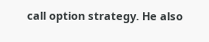call option strategy. He also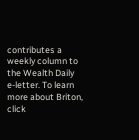contributes a weekly column to the Wealth Daily e-letter. To learn more about Briton, click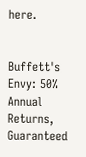here.


Buffett's Envy: 50% Annual Returns, Guaranteed